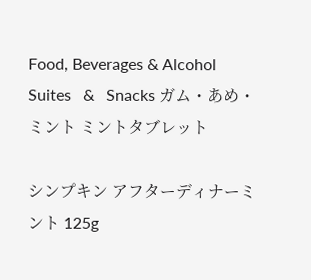Food, Beverages & Alcohol Suites   &   Snacks ガム・あめ・ミント ミントタブレット

シンプキン アフターディナーミント 125g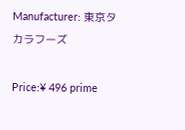Manufacturer: 東京タカラフーズ

Price:¥ 496 prime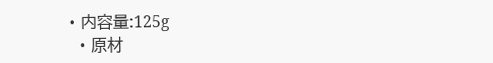• 内容量:125g
  • 原材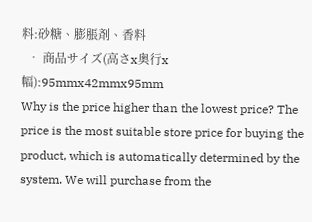料:砂糖、膨脹剤、香料
  • 商品サイズ(高さx奥行x幅):95mmx42mmx95mm
Why is the price higher than the lowest price? The price is the most suitable store price for buying the product, which is automatically determined by the system. We will purchase from the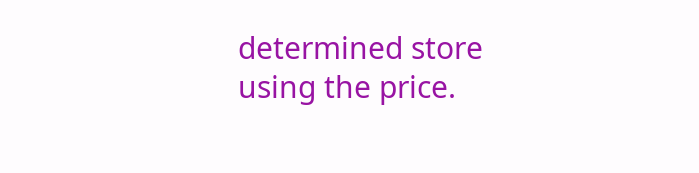determined store using the price.